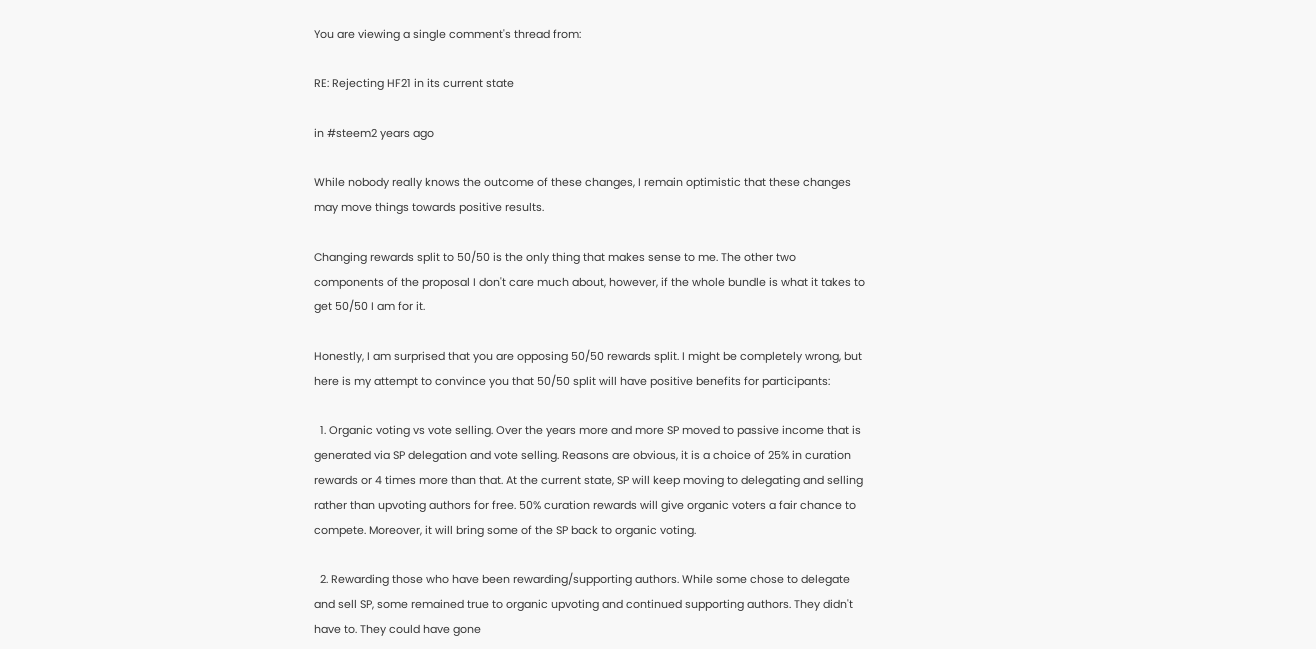You are viewing a single comment's thread from:

RE: Rejecting HF21 in its current state

in #steem2 years ago

While nobody really knows the outcome of these changes, I remain optimistic that these changes may move things towards positive results.

Changing rewards split to 50/50 is the only thing that makes sense to me. The other two components of the proposal I don't care much about, however, if the whole bundle is what it takes to get 50/50 I am for it.

Honestly, I am surprised that you are opposing 50/50 rewards split. I might be completely wrong, but here is my attempt to convince you that 50/50 split will have positive benefits for participants:

  1. Organic voting vs vote selling. Over the years more and more SP moved to passive income that is generated via SP delegation and vote selling. Reasons are obvious, it is a choice of 25% in curation rewards or 4 times more than that. At the current state, SP will keep moving to delegating and selling rather than upvoting authors for free. 50% curation rewards will give organic voters a fair chance to compete. Moreover, it will bring some of the SP back to organic voting.

  2. Rewarding those who have been rewarding/supporting authors. While some chose to delegate and sell SP, some remained true to organic upvoting and continued supporting authors. They didn't have to. They could have gone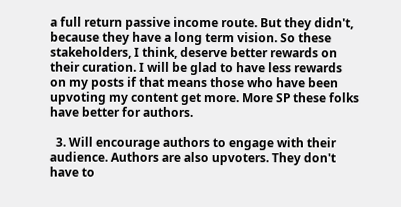a full return passive income route. But they didn't, because they have a long term vision. So these stakeholders, I think, deserve better rewards on their curation. I will be glad to have less rewards on my posts if that means those who have been upvoting my content get more. More SP these folks have better for authors.

  3. Will encourage authors to engage with their audience. Authors are also upvoters. They don't have to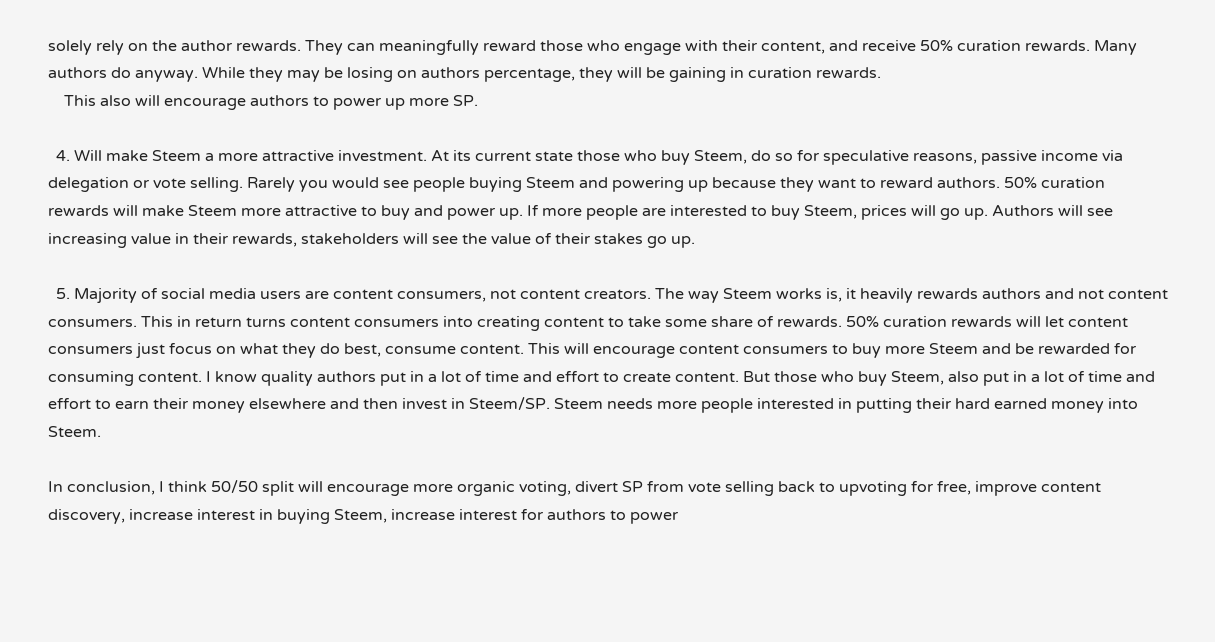solely rely on the author rewards. They can meaningfully reward those who engage with their content, and receive 50% curation rewards. Many authors do anyway. While they may be losing on authors percentage, they will be gaining in curation rewards.
    This also will encourage authors to power up more SP.

  4. Will make Steem a more attractive investment. At its current state those who buy Steem, do so for speculative reasons, passive income via delegation or vote selling. Rarely you would see people buying Steem and powering up because they want to reward authors. 50% curation rewards will make Steem more attractive to buy and power up. If more people are interested to buy Steem, prices will go up. Authors will see increasing value in their rewards, stakeholders will see the value of their stakes go up.

  5. Majority of social media users are content consumers, not content creators. The way Steem works is, it heavily rewards authors and not content consumers. This in return turns content consumers into creating content to take some share of rewards. 50% curation rewards will let content consumers just focus on what they do best, consume content. This will encourage content consumers to buy more Steem and be rewarded for consuming content. I know quality authors put in a lot of time and effort to create content. But those who buy Steem, also put in a lot of time and effort to earn their money elsewhere and then invest in Steem/SP. Steem needs more people interested in putting their hard earned money into Steem.

In conclusion, I think 50/50 split will encourage more organic voting, divert SP from vote selling back to upvoting for free, improve content discovery, increase interest in buying Steem, increase interest for authors to power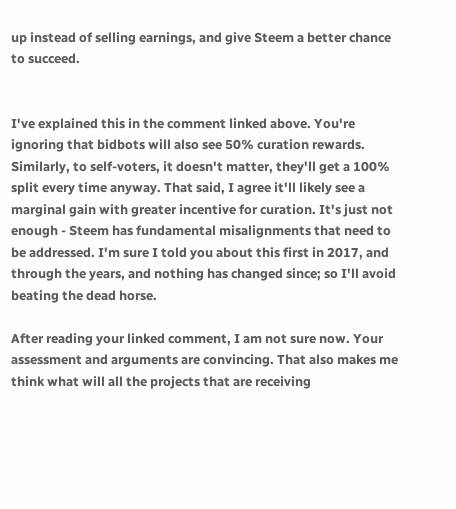up instead of selling earnings, and give Steem a better chance to succeed.


I've explained this in the comment linked above. You're ignoring that bidbots will also see 50% curation rewards. Similarly, to self-voters, it doesn't matter, they'll get a 100% split every time anyway. That said, I agree it'll likely see a marginal gain with greater incentive for curation. It's just not enough - Steem has fundamental misalignments that need to be addressed. I'm sure I told you about this first in 2017, and through the years, and nothing has changed since; so I'll avoid beating the dead horse.

After reading your linked comment, I am not sure now. Your assessment and arguments are convincing. That also makes me think what will all the projects that are receiving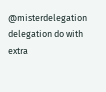@misterdelegation delegation do with extra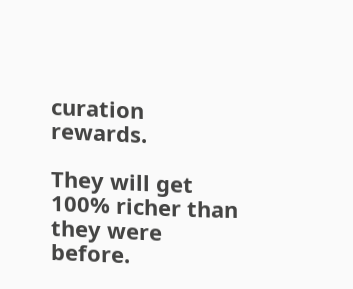curation rewards.

They will get 100% richer than they were before.